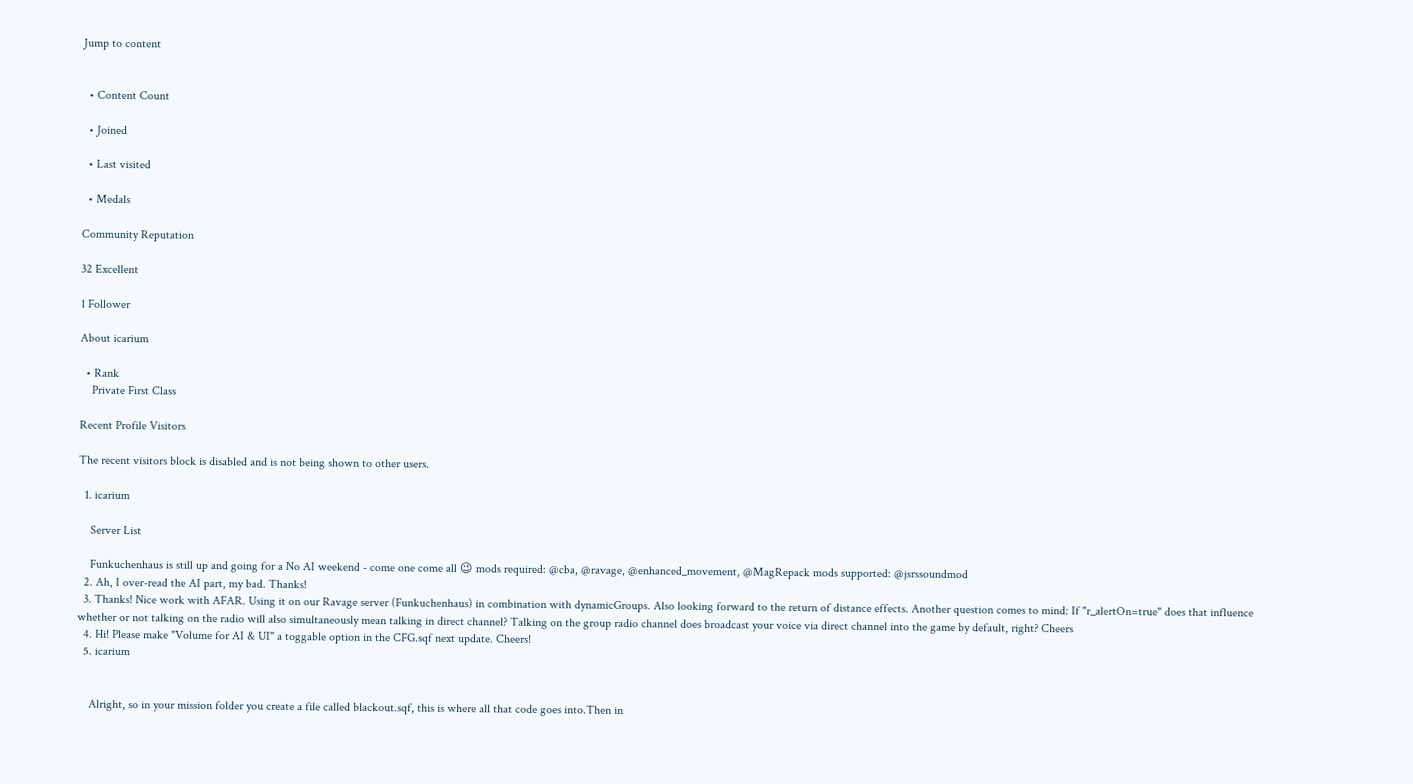Jump to content


  • Content Count

  • Joined

  • Last visited

  • Medals

Community Reputation

32 Excellent

1 Follower

About icarium

  • Rank
    Private First Class

Recent Profile Visitors

The recent visitors block is disabled and is not being shown to other users.

  1. icarium

    Server List

    Funkuchenhaus is still up and going for a No AI weekend - come one come all 😉 mods required: @cba, @ravage, @enhanced_movement, @MagRepack mods supported: @jsrssoundmod
  2. Ah, I over-read the AI part, my bad. Thanks!
  3. Thanks! Nice work with AFAR. Using it on our Ravage server (Funkuchenhaus) in combination with dynamicGroups. Also looking forward to the return of distance effects. Another question comes to mind: If "r_alertOn=true" does that influence whether or not talking on the radio will also simultaneously mean talking in direct channel? Talking on the group radio channel does broadcast your voice via direct channel into the game by default, right? Cheers
  4. Hi! Please make "Volume for AI & UI" a toggable option in the CFG.sqf next update. Cheers!
  5. icarium


    Alright, so in your mission folder you create a file called blackout.sqf, this is where all that code goes into.Then in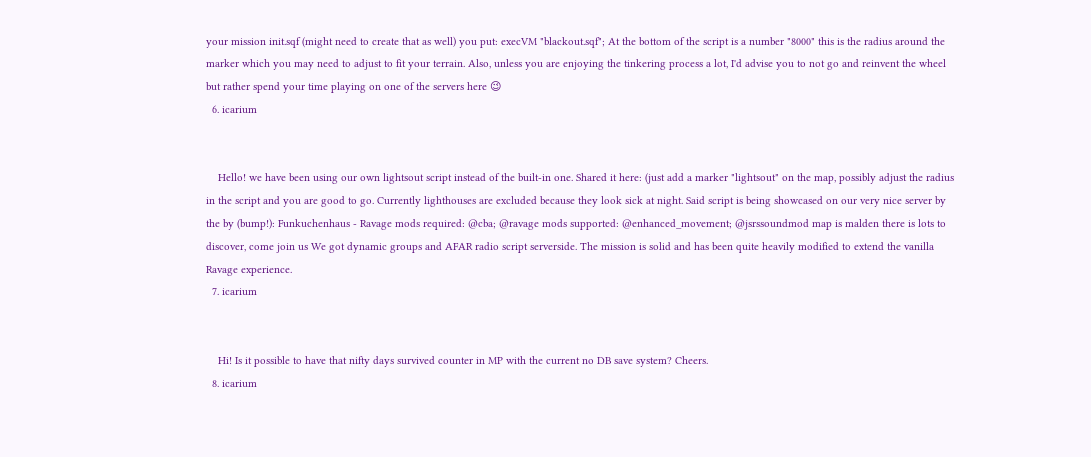your mission init.sqf (might need to create that as well) you put: execVM "blackout.sqf"; At the bottom of the script is a number "8000" this is the radius around the marker which you may need to adjust to fit your terrain. Also, unless you are enjoying the tinkering process a lot, I'd advise you to not go and reinvent the wheel but rather spend your time playing on one of the servers here 😉
  6. icarium


    Hello! we have been using our own lightsout script instead of the built-in one. Shared it here: (just add a marker "lightsout" on the map, possibly adjust the radius in the script and you are good to go. Currently lighthouses are excluded because they look sick at night. Said script is being showcased on our very nice server by the by (bump!): Funkuchenhaus - Ravage mods required: @cba; @ravage mods supported: @enhanced_movement; @jsrssoundmod map is malden there is lots to discover, come join us We got dynamic groups and AFAR radio script serverside. The mission is solid and has been quite heavily modified to extend the vanilla Ravage experience.
  7. icarium


    Hi! Is it possible to have that nifty days survived counter in MP with the current no DB save system? Cheers.
  8. icarium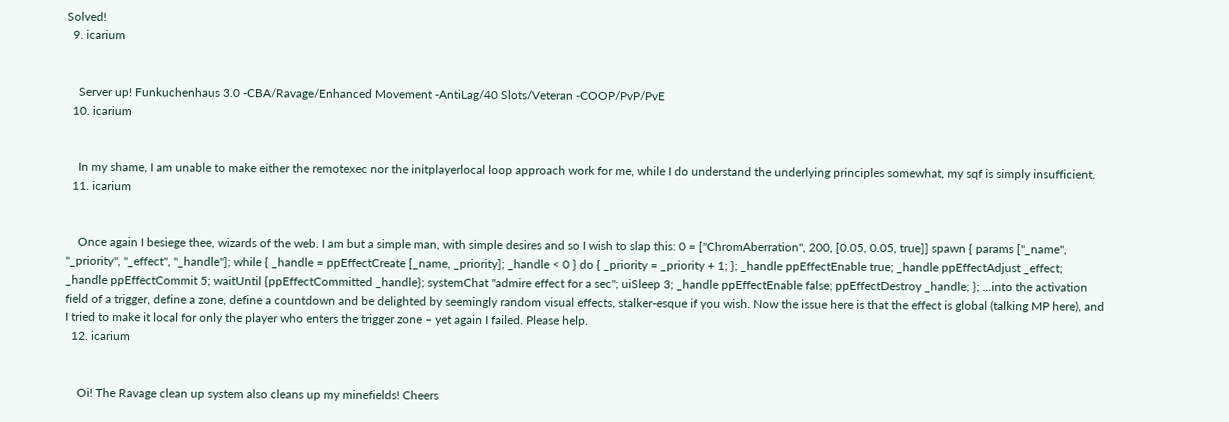Solved!
  9. icarium


    Server up! Funkuchenhaus 3.0 -CBA/Ravage/Enhanced Movement -AntiLag/40 Slots/Veteran -COOP/PvP/PvE
  10. icarium


    In my shame, I am unable to make either the remotexec nor the initplayerlocal loop approach work for me, while I do understand the underlying principles somewhat, my sqf is simply insufficient.
  11. icarium


    Once again I besiege thee, wizards of the web. I am but a simple man, with simple desires and so I wish to slap this: 0 = ["ChromAberration", 200, [0.05, 0.05, true]] spawn { params ["_name", "_priority", "_effect", "_handle"]; while { _handle = ppEffectCreate [_name, _priority]; _handle < 0 } do { _priority = _priority + 1; }; _handle ppEffectEnable true; _handle ppEffectAdjust _effect; _handle ppEffectCommit 5; waitUntil {ppEffectCommitted _handle}; systemChat "admire effect for a sec"; uiSleep 3; _handle ppEffectEnable false; ppEffectDestroy _handle; }; ...into the activation field of a trigger, define a zone, define a countdown and be delighted by seemingly random visual effects, stalker-esque if you wish. Now the issue here is that the effect is global (talking MP here), and I tried to make it local for only the player who enters the trigger zone – yet again I failed. Please help.
  12. icarium


    Oi! The Ravage clean up system also cleans up my minefields! Cheers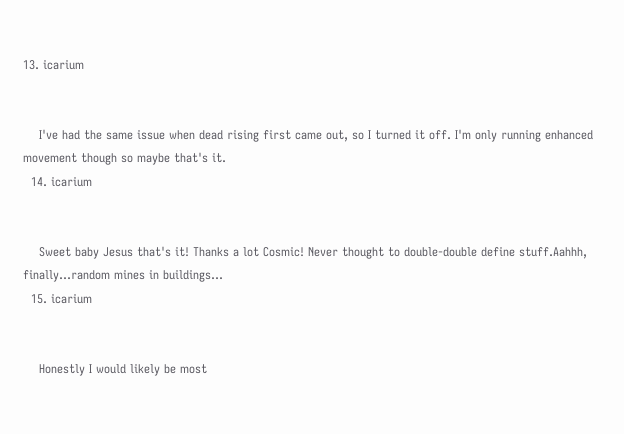13. icarium


    I've had the same issue when dead rising first came out, so I turned it off. I'm only running enhanced movement though so maybe that's it.
  14. icarium


    Sweet baby Jesus that's it! Thanks a lot Cosmic! Never thought to double-double define stuff.Aahhh, finally...random mines in buildings...
  15. icarium


    Honestly I would likely be most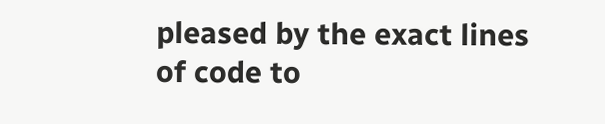pleased by the exact lines of code to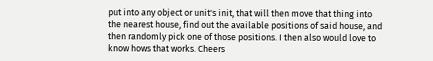put into any object or unit's init, that will then move that thing into the nearest house, find out the available positions of said house, and then randomly pick one of those positions. I then also would love to know hows that works. Cheers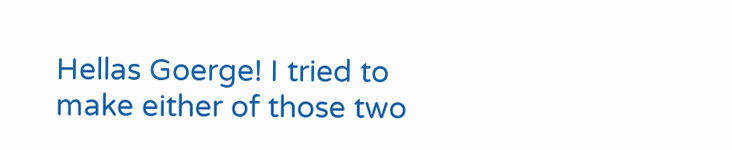Hellas Goerge! I tried to make either of those two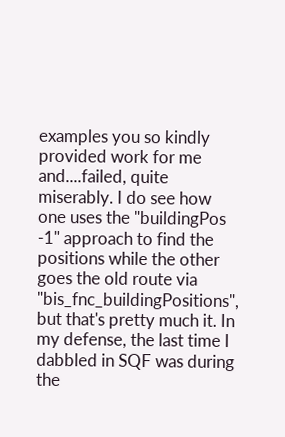examples you so kindly provided work for me and....failed, quite miserably. I do see how one uses the "buildingPos -1" approach to find the positions while the other goes the old route via "bis_fnc_buildingPositions", but that's pretty much it. In my defense, the last time I dabbled in SQF was during the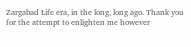Zargabad Life era, in the long, long ago. Thank you for the attempt to enlighten me however